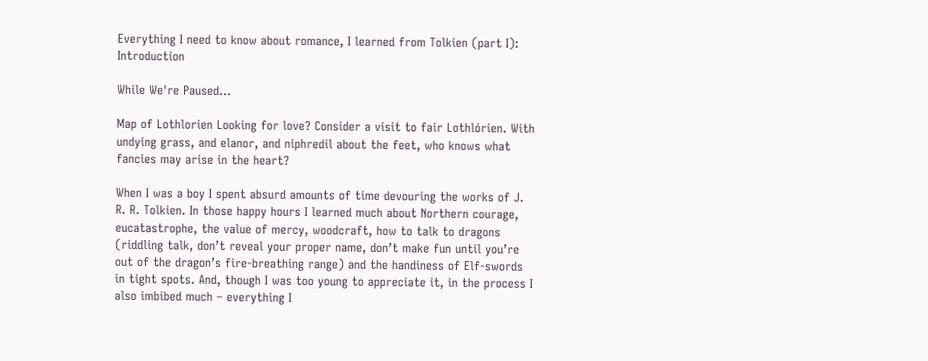Everything I need to know about romance, I learned from Tolkien (part I): Introduction

While We're Paused...

Map of Lothlorien Looking for love? Consider a visit to fair Lothlórien. With undying grass, and elanor, and niphredil about the feet, who knows what fancies may arise in the heart?

When I was a boy I spent absurd amounts of time devouring the works of J. R. R. Tolkien. In those happy hours I learned much about Northern courage, eucatastrophe, the value of mercy, woodcraft, how to talk to dragons (riddling talk, don’t reveal your proper name, don’t make fun until you’re out of the dragon’s fire-breathing range) and the handiness of Elf-swords in tight spots. And, though I was too young to appreciate it, in the process I also imbibed much – everything I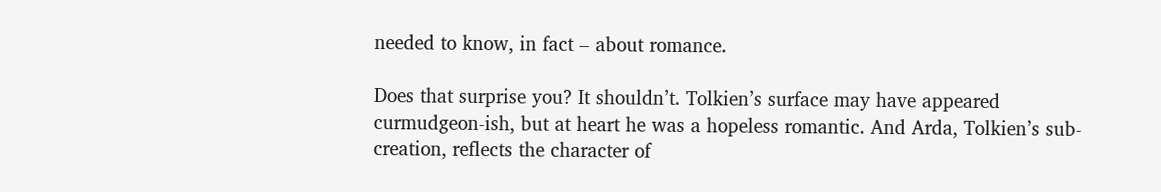needed to know, in fact – about romance.

Does that surprise you? It shouldn’t. Tolkien’s surface may have appeared curmudgeon-ish, but at heart he was a hopeless romantic. And Arda, Tolkien’s sub-creation, reflects the character of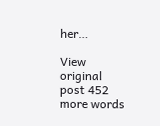her…

View original post 452 more words